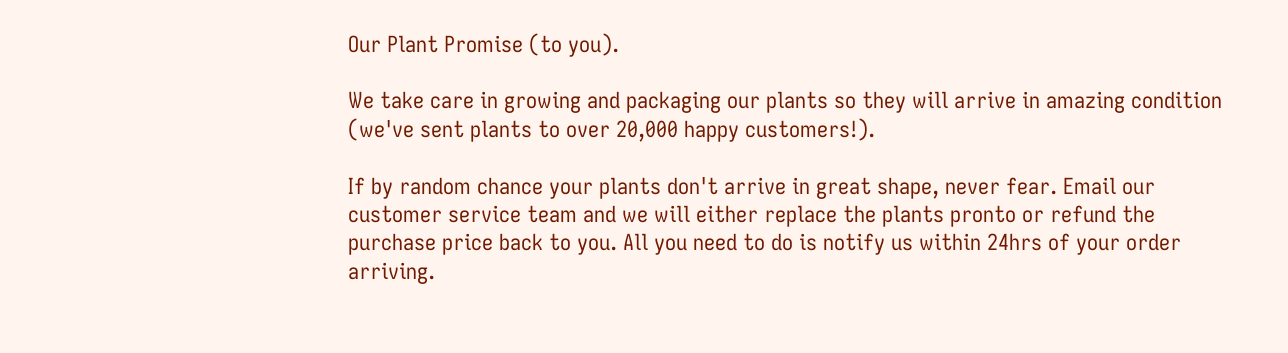Our Plant Promise (to you).

We take care in growing and packaging our plants so they will arrive in amazing condition (we've sent plants to over 20,000 happy customers!).

If by random chance your plants don't arrive in great shape, never fear. Email our customer service team and we will either replace the plants pronto or refund the purchase price back to you. All you need to do is notify us within 24hrs of your order arriving.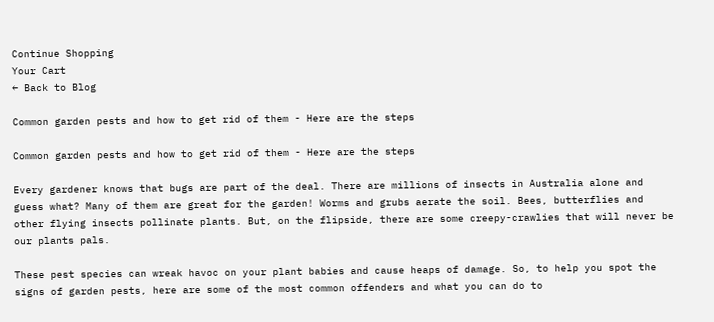Continue Shopping
Your Cart
← Back to Blog

Common garden pests and how to get rid of them - Here are the steps

Common garden pests and how to get rid of them - Here are the steps

Every gardener knows that bugs are part of the deal. There are millions of insects in Australia alone and guess what? Many of them are great for the garden! Worms and grubs aerate the soil. Bees, butterflies and other flying insects pollinate plants. But, on the flipside, there are some creepy-crawlies that will never be our plants pals.

These pest species can wreak havoc on your plant babies and cause heaps of damage. So, to help you spot the signs of garden pests, here are some of the most common offenders and what you can do to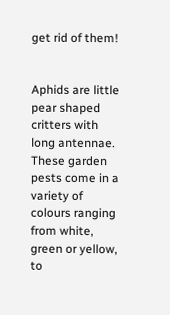get rid of them!


Aphids are little pear shaped critters with long antennae. These garden pests come in a variety of colours ranging from white, green or yellow, to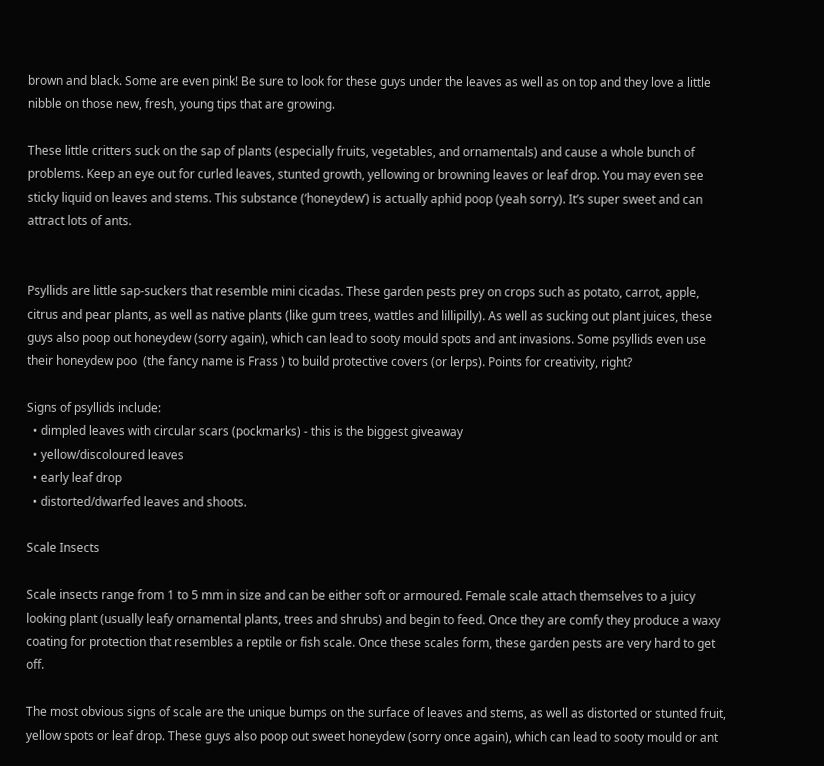brown and black. Some are even pink! Be sure to look for these guys under the leaves as well as on top and they love a little nibble on those new, fresh, young tips that are growing.

These little critters suck on the sap of plants (especially fruits, vegetables, and ornamentals) and cause a whole bunch of problems. Keep an eye out for curled leaves, stunted growth, yellowing or browning leaves or leaf drop. You may even see sticky liquid on leaves and stems. This substance (‘honeydew’) is actually aphid poop (yeah sorry). It’s super sweet and can attract lots of ants.


Psyllids are little sap-suckers that resemble mini cicadas. These garden pests prey on crops such as potato, carrot, apple, citrus and pear plants, as well as native plants (like gum trees, wattles and lillipilly). As well as sucking out plant juices, these guys also poop out honeydew (sorry again), which can lead to sooty mould spots and ant invasions. Some psyllids even use their honeydew poo  (the fancy name is Frass ) to build protective covers (or lerps). Points for creativity, right?

Signs of psyllids include:
  • dimpled leaves with circular scars (pockmarks) - this is the biggest giveaway
  • yellow/discoloured leaves
  • early leaf drop
  • distorted/dwarfed leaves and shoots.

Scale Insects

Scale insects range from 1 to 5 mm in size and can be either soft or armoured. Female scale attach themselves to a juicy looking plant (usually leafy ornamental plants, trees and shrubs) and begin to feed. Once they are comfy they produce a waxy coating for protection that resembles a reptile or fish scale. Once these scales form, these garden pests are very hard to get off.

The most obvious signs of scale are the unique bumps on the surface of leaves and stems, as well as distorted or stunted fruit, yellow spots or leaf drop. These guys also poop out sweet honeydew (sorry once again), which can lead to sooty mould or ant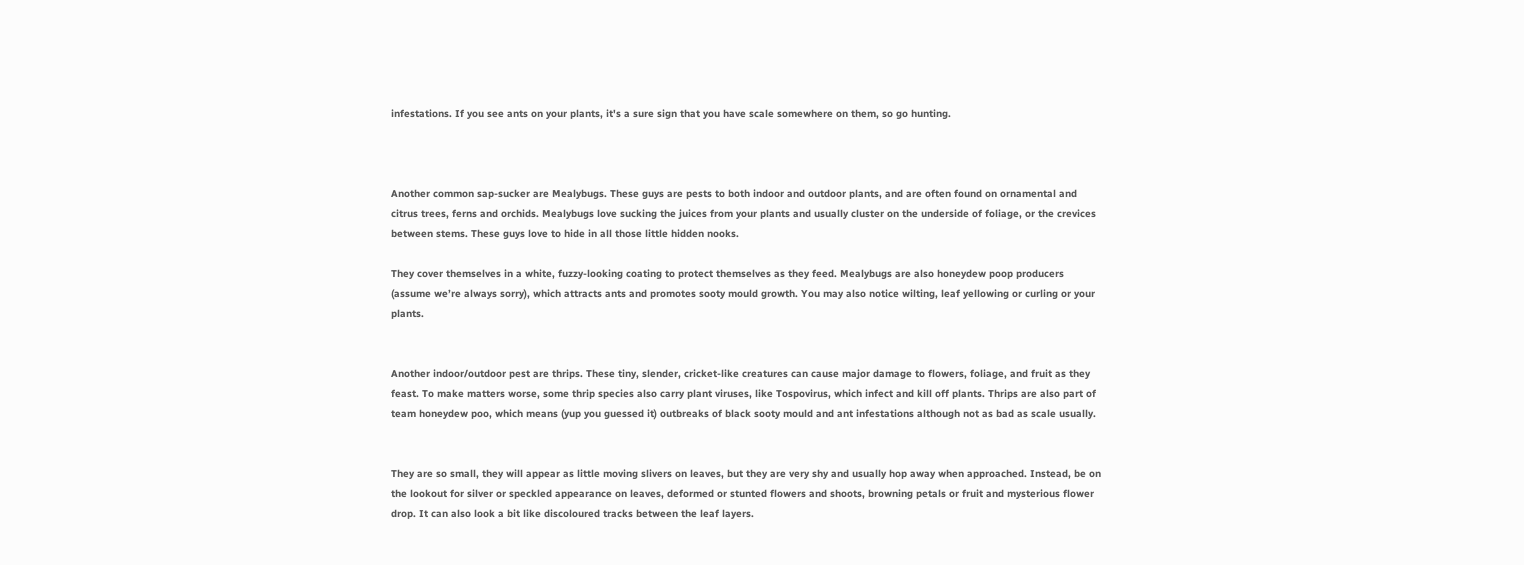infestations. If you see ants on your plants, it's a sure sign that you have scale somewhere on them, so go hunting.



Another common sap-sucker are Mealybugs. These guys are pests to both indoor and outdoor plants, and are often found on ornamental and citrus trees, ferns and orchids. Mealybugs love sucking the juices from your plants and usually cluster on the underside of foliage, or the crevices between stems. These guys love to hide in all those little hidden nooks.

They cover themselves in a white, fuzzy-looking coating to protect themselves as they feed. Mealybugs are also honeydew poop producers (assume we’re always sorry), which attracts ants and promotes sooty mould growth. You may also notice wilting, leaf yellowing or curling or your plants.


Another indoor/outdoor pest are thrips. These tiny, slender, cricket-like creatures can cause major damage to flowers, foliage, and fruit as they feast. To make matters worse, some thrip species also carry plant viruses, like Tospovirus, which infect and kill off plants. Thrips are also part of team honeydew poo, which means (yup you guessed it) outbreaks of black sooty mould and ant infestations although not as bad as scale usually.


They are so small, they will appear as little moving slivers on leaves, but they are very shy and usually hop away when approached. Instead, be on the lookout for silver or speckled appearance on leaves, deformed or stunted flowers and shoots, browning petals or fruit and mysterious flower drop. It can also look a bit like discoloured tracks between the leaf layers.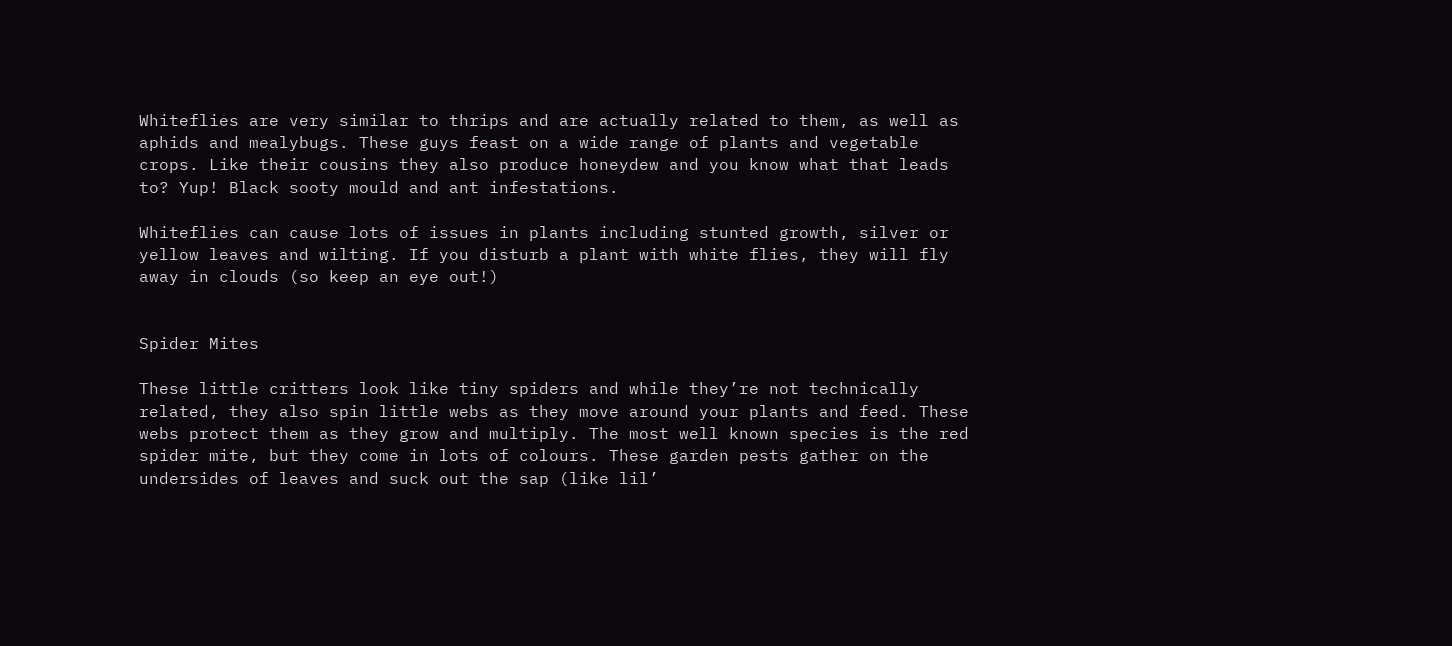Whiteflies are very similar to thrips and are actually related to them, as well as aphids and mealybugs. These guys feast on a wide range of plants and vegetable crops. Like their cousins they also produce honeydew and you know what that leads to? Yup! Black sooty mould and ant infestations.

Whiteflies can cause lots of issues in plants including stunted growth, silver or yellow leaves and wilting. If you disturb a plant with white flies, they will fly away in clouds (so keep an eye out!)


Spider Mites

These little critters look like tiny spiders and while they’re not technically related, they also spin little webs as they move around your plants and feed. These webs protect them as they grow and multiply. The most well known species is the red spider mite, but they come in lots of colours. These garden pests gather on the undersides of leaves and suck out the sap (like lil’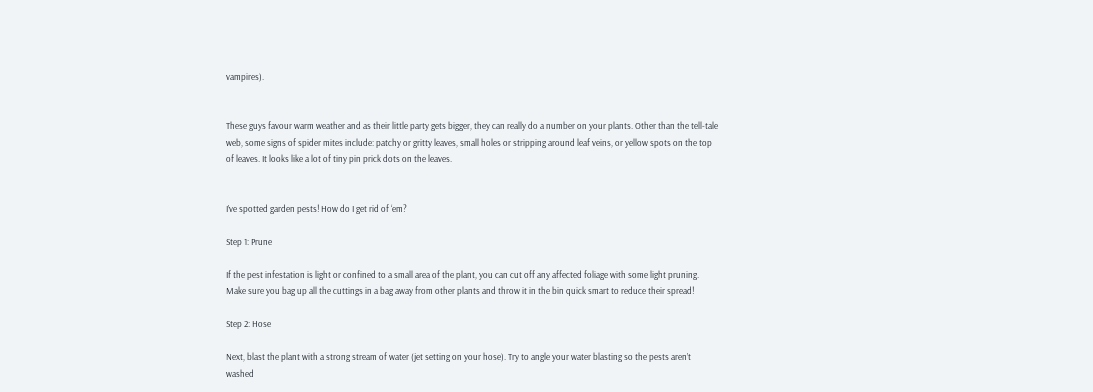vampires).


These guys favour warm weather and as their little party gets bigger, they can really do a number on your plants. Other than the tell-tale web, some signs of spider mites include: patchy or gritty leaves, small holes or stripping around leaf veins, or yellow spots on the top of leaves. It looks like a lot of tiny pin prick dots on the leaves.


I’ve spotted garden pests! How do I get rid of ‘em?

Step 1: Prune

If the pest infestation is light or confined to a small area of the plant, you can cut off any affected foliage with some light pruning. Make sure you bag up all the cuttings in a bag away from other plants and throw it in the bin quick smart to reduce their spread!

Step 2: Hose

Next, blast the plant with a strong stream of water (jet setting on your hose). Try to angle your water blasting so the pests aren’t washed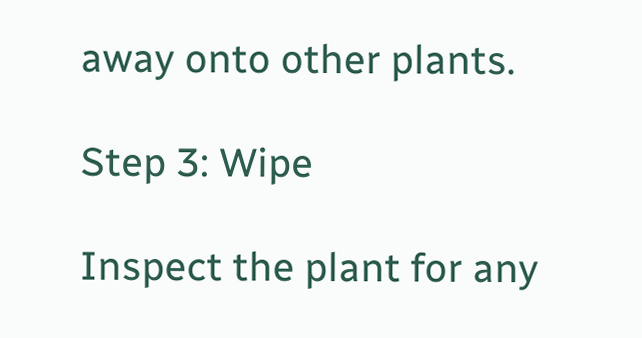away onto other plants.

Step 3: Wipe

Inspect the plant for any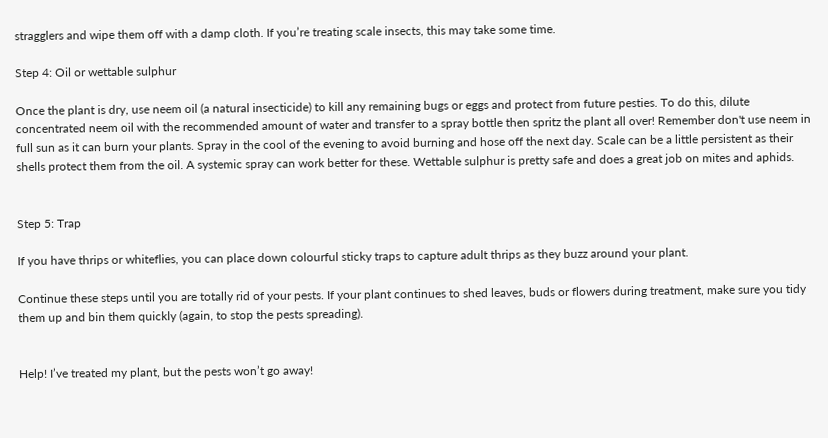stragglers and wipe them off with a damp cloth. If you’re treating scale insects, this may take some time.

Step 4: Oil or wettable sulphur

Once the plant is dry, use neem oil (a natural insecticide) to kill any remaining bugs or eggs and protect from future pesties. To do this, dilute concentrated neem oil with the recommended amount of water and transfer to a spray bottle then spritz the plant all over! Remember don't use neem in full sun as it can burn your plants. Spray in the cool of the evening to avoid burning and hose off the next day. Scale can be a little persistent as their shells protect them from the oil. A systemic spray can work better for these. Wettable sulphur is pretty safe and does a great job on mites and aphids.


Step 5: Trap

If you have thrips or whiteflies, you can place down colourful sticky traps to capture adult thrips as they buzz around your plant.

Continue these steps until you are totally rid of your pests. If your plant continues to shed leaves, buds or flowers during treatment, make sure you tidy them up and bin them quickly (again, to stop the pests spreading).


Help! I’ve treated my plant, but the pests won’t go away!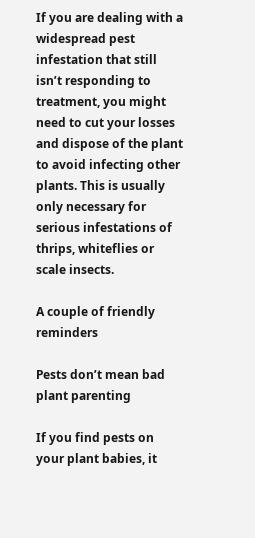If you are dealing with a widespread pest infestation that still isn’t responding to treatment, you might need to cut your losses and dispose of the plant to avoid infecting other plants. This is usually only necessary for serious infestations of thrips, whiteflies or scale insects.

A couple of friendly reminders

Pests don’t mean bad plant parenting

If you find pests on your plant babies, it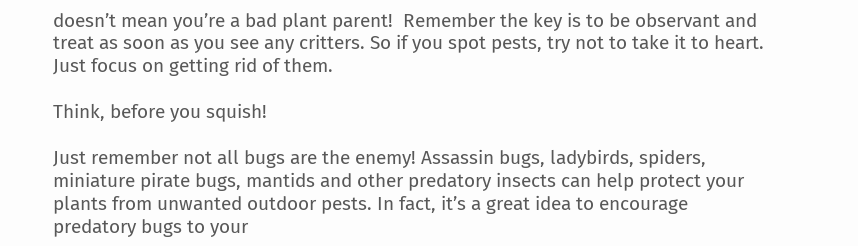doesn’t mean you’re a bad plant parent!  Remember the key is to be observant and treat as soon as you see any critters. So if you spot pests, try not to take it to heart. Just focus on getting rid of them.

Think, before you squish!

Just remember not all bugs are the enemy! Assassin bugs, ladybirds, spiders, miniature pirate bugs, mantids and other predatory insects can help protect your plants from unwanted outdoor pests. In fact, it’s a great idea to encourage predatory bugs to your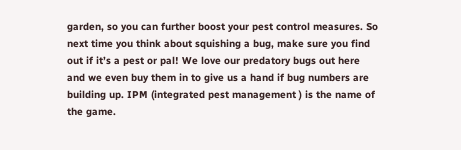garden, so you can further boost your pest control measures. So next time you think about squishing a bug, make sure you find out if it’s a pest or pal! We love our predatory bugs out here and we even buy them in to give us a hand if bug numbers are building up. IPM (integrated pest management ) is the name of the game.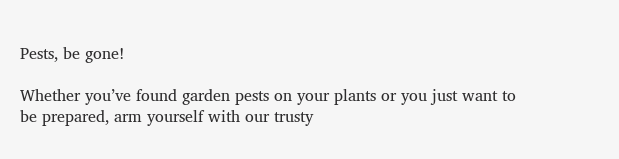Pests, be gone!

Whether you’ve found garden pests on your plants or you just want to be prepared, arm yourself with our trusty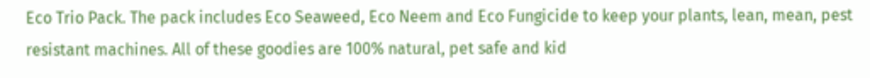Eco Trio Pack. The pack includes Eco Seaweed, Eco Neem and Eco Fungicide to keep your plants, lean, mean, pest resistant machines. All of these goodies are 100% natural, pet safe and kid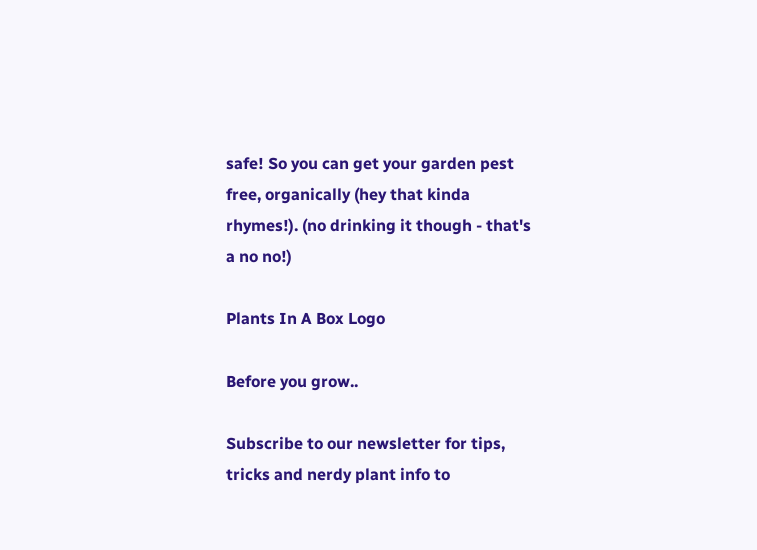safe! So you can get your garden pest free, organically (hey that kinda rhymes!). (no drinking it though - that's a no no!)

Plants In A Box Logo

Before you grow..

Subscribe to our newsletter for tips, tricks and nerdy plant info to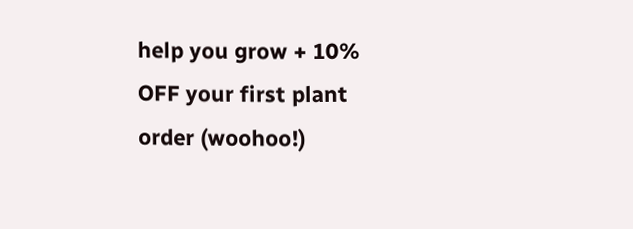help you grow + 10% OFF your first plant order (woohoo!)